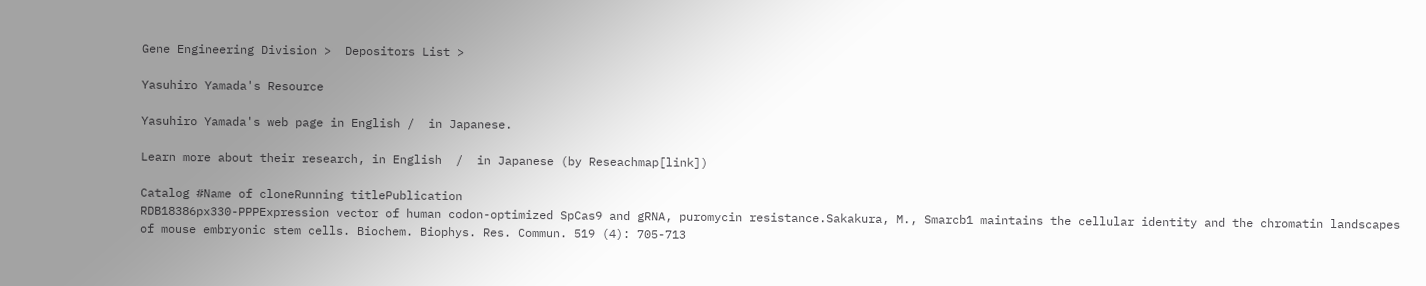Gene Engineering Division >  Depositors List >

Yasuhiro Yamada's Resource

Yasuhiro Yamada's web page in English /  in Japanese.

Learn more about their research, in English  /  in Japanese (by Reseachmap[link])

Catalog #Name of cloneRunning titlePublication
RDB18386px330-PPPExpression vector of human codon-optimized SpCas9 and gRNA, puromycin resistance.Sakakura, M., Smarcb1 maintains the cellular identity and the chromatin landscapes of mouse embryonic stem cells. Biochem. Biophys. Res. Commun. 519 (4): 705-713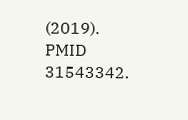(2019). PMID 31543342.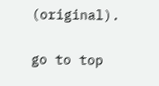(original).

go to top